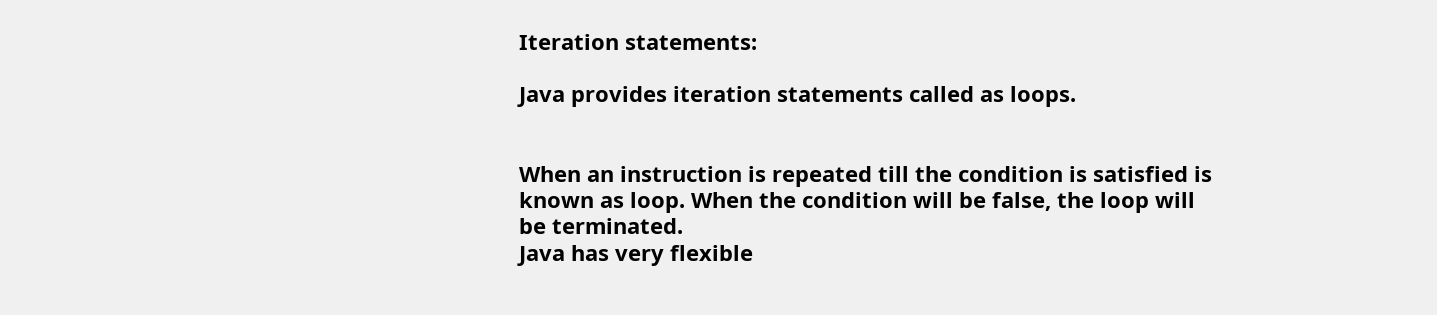Iteration statements:

Java provides iteration statements called as loops.


When an instruction is repeated till the condition is satisfied is known as loop. When the condition will be false, the loop will be terminated.
Java has very flexible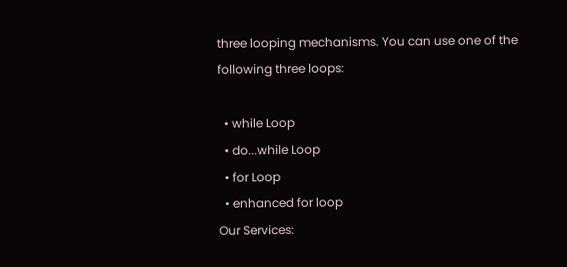three looping mechanisms. You can use one of the following three loops:

  • while Loop
  • do...while Loop
  • for Loop
  • enhanced for loop
Our Services: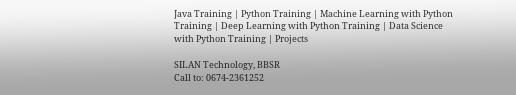Java Training | Python Training | Machine Learning with Python Training | Deep Learning with Python Training | Data Science with Python Training | Projects

SILAN Technology, BBSR
Call to: 0674-2361252